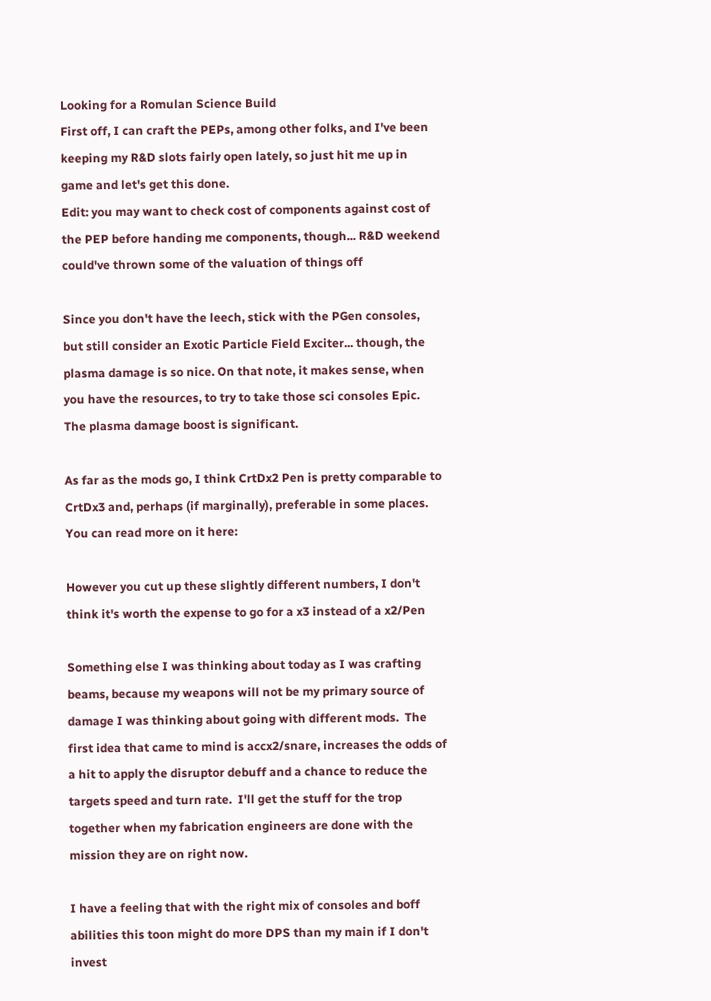Looking for a Romulan Science Build
First off, I can craft the PEPs, among other folks, and I've been keeping my R&D slots fairly open lately, so just hit me up in game and let's get this done.
Edit: you may want to check cost of components against cost of the PEP before handing me components, though... R&D weekend could've thrown some of the valuation of things off

Since you don't have the leech, stick with the PGen consoles, but still consider an Exotic Particle Field Exciter... though, the plasma damage is so nice. On that note, it makes sense, when you have the resources, to try to take those sci consoles Epic. The plasma damage boost is significant.

As far as the mods go, I think CrtDx2 Pen is pretty comparable to CrtDx3 and, perhaps (if marginally), preferable in some places. You can read more on it here:

However you cut up these slightly different numbers, I don't think it's worth the expense to go for a x3 instead of a x2/Pen

Something else I was thinking about today as I was crafting beams, because my weapons will not be my primary source of damage I was thinking about going with different mods.  The first idea that came to mind is accx2/snare, increases the odds of a hit to apply the disruptor debuff and a chance to reduce the targets speed and turn rate.  I'll get the stuff for the trop together when my fabrication engineers are done with the mission they are on right now.

I have a feeling that with the right mix of consoles and boff abilities this toon might do more DPS than my main if I don't invest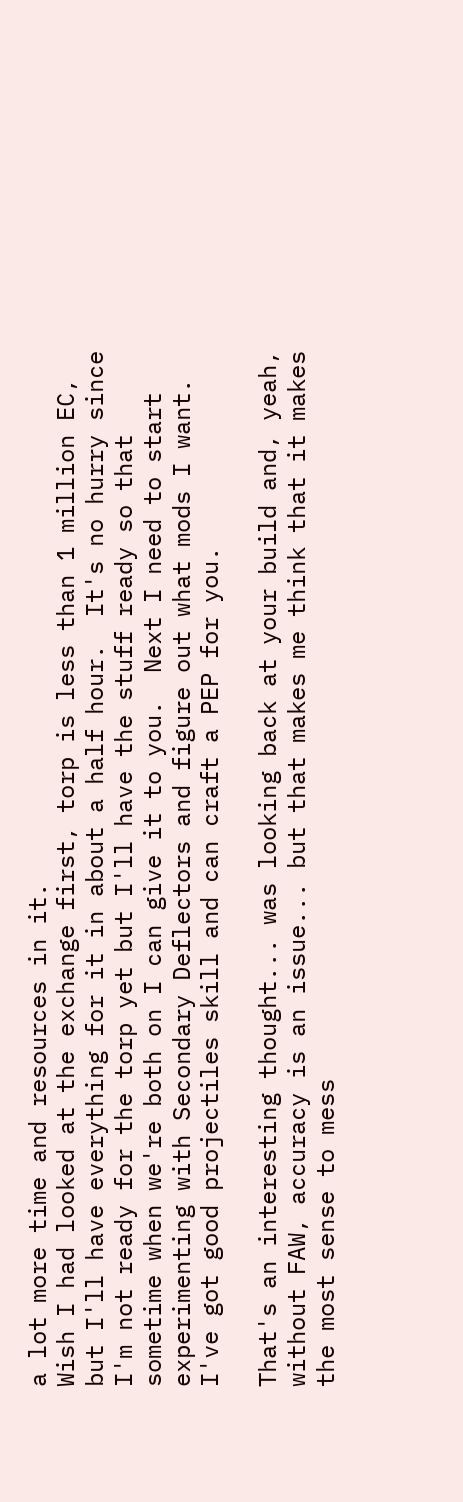a lot more time and resources in it.
Wish I had looked at the exchange first, torp is less than 1 million EC, but I'll have everything for it in about a half hour.  It's no hurry since I'm not ready for the torp yet but I'll have the stuff ready so that sometime when we're both on I can give it to you.  Next I need to start experimenting with Secondary Deflectors and figure out what mods I want.
I've got good projectiles skill and can craft a PEP for you.

That's an interesting thought... was looking back at your build and, yeah, without FAW, accuracy is an issue... but that makes me think that it makes the most sense to mess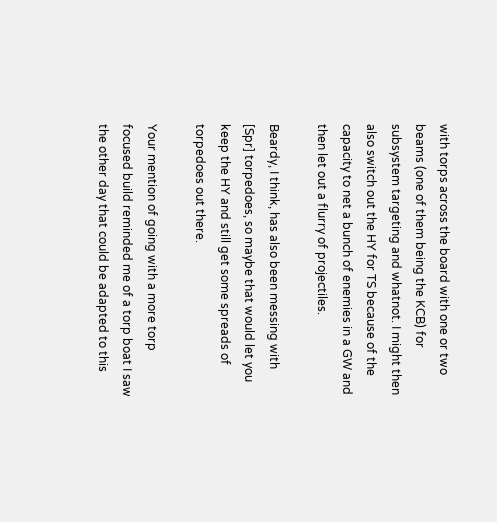with torps across the board with one or two beams (one of them being the KCB) for subsystem targeting and whatnot. I might then also switch out the HY for TS because of the capacity to net a bunch of enemies in a GW and then let out a flurry of projectiles.

Beardy, I think, has also been messing with [Spr] torpedoes, so maybe that would let you keep the HY and still get some spreads of torpedoes out there.

Your mention of going with a more torp focused build reminded me of a torp boat I saw the other day that could be adapted to this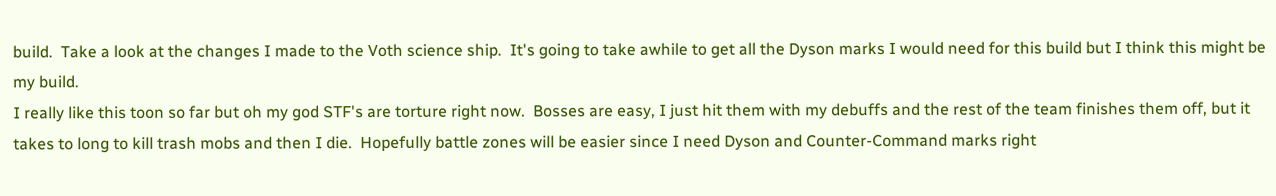build.  Take a look at the changes I made to the Voth science ship.  It's going to take awhile to get all the Dyson marks I would need for this build but I think this might be my build.
I really like this toon so far but oh my god STF's are torture right now.  Bosses are easy, I just hit them with my debuffs and the rest of the team finishes them off, but it takes to long to kill trash mobs and then I die.  Hopefully battle zones will be easier since I need Dyson and Counter-Command marks right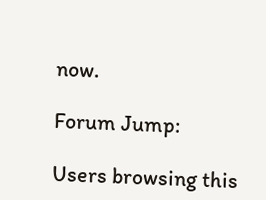now.

Forum Jump:

Users browsing this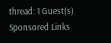thread: 1 Guest(s)
Sponsored Links